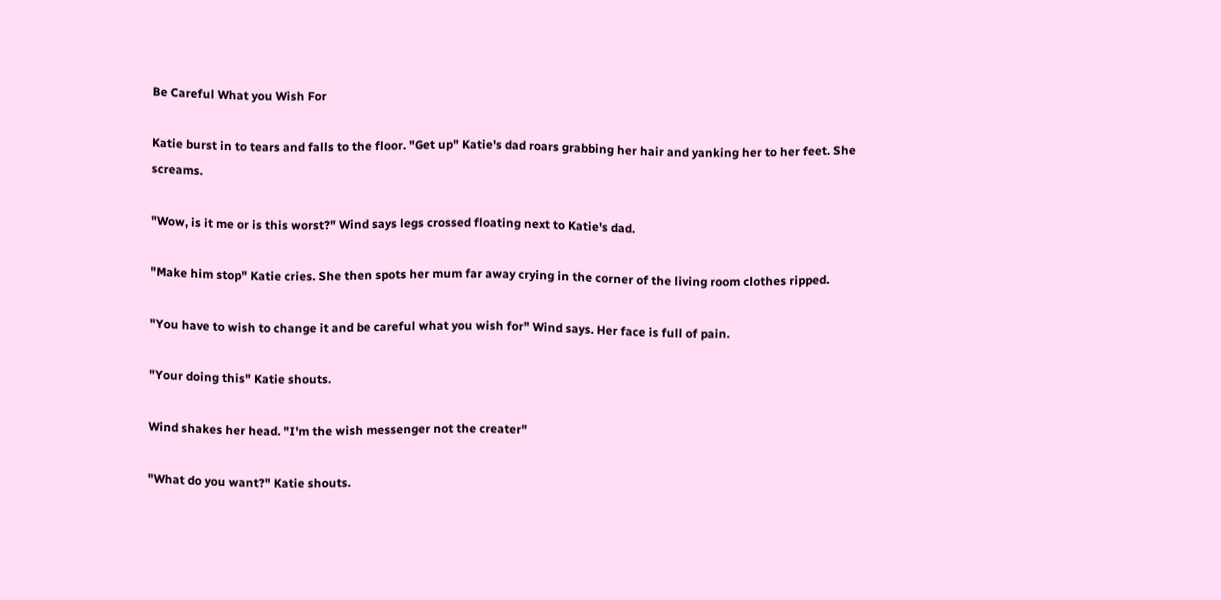Be Careful What you Wish For

Katie burst in to tears and falls to the floor. "Get up" Katie's dad roars grabbing her hair and yanking her to her feet. She screams.

"Wow, is it me or is this worst?" Wind says legs crossed floating next to Katie's dad.

"Make him stop" Katie cries. She then spots her mum far away crying in the corner of the living room clothes ripped.

"You have to wish to change it and be careful what you wish for" Wind says. Her face is full of pain.

"Your doing this" Katie shouts.

Wind shakes her head. "I'm the wish messenger not the creater"

"What do you want?" Katie shouts.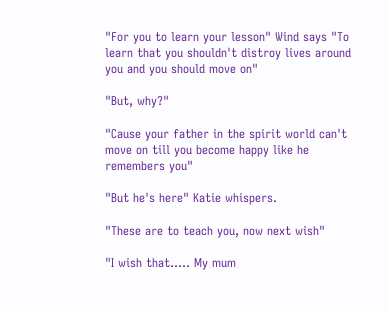"For you to learn your lesson" Wind says "To learn that you shouldn't distroy lives around you and you should move on"

"But, why?"

"Cause your father in the spirit world can't move on till you become happy like he remembers you"

"But he's here" Katie whispers.

"These are to teach you, now next wish"

"I wish that..... My mum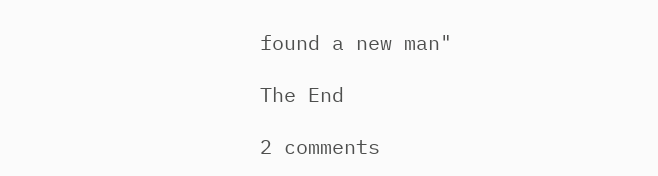found a new man"

The End

2 comments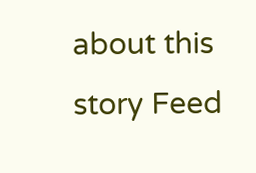about this story Feed